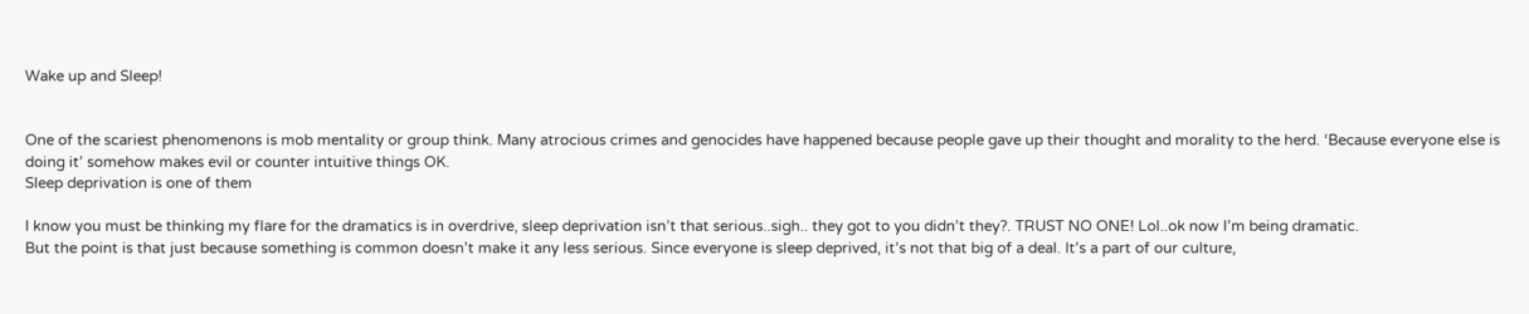Wake up and Sleep!


One of the scariest phenomenons is mob mentality or group think. Many atrocious crimes and genocides have happened because people gave up their thought and morality to the herd. ‘Because everyone else is doing it’ somehow makes evil or counter intuitive things OK.
Sleep deprivation is one of them

I know you must be thinking my flare for the dramatics is in overdrive, sleep deprivation isn’t that serious..sigh.. they got to you didn’t they?. TRUST NO ONE! Lol..ok now I’m being dramatic.
But the point is that just because something is common doesn’t make it any less serious. Since everyone is sleep deprived, it’s not that big of a deal. It’s a part of our culture,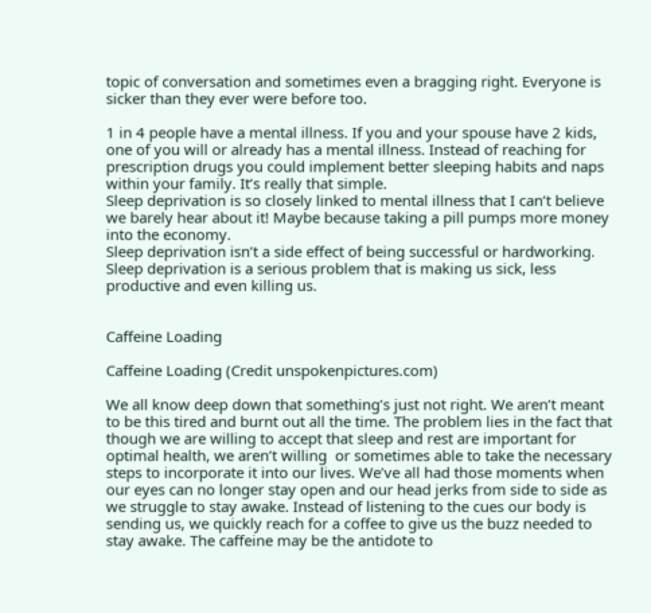topic of conversation and sometimes even a bragging right. Everyone is sicker than they ever were before too.

1 in 4 people have a mental illness. If you and your spouse have 2 kids, one of you will or already has a mental illness. Instead of reaching for prescription drugs you could implement better sleeping habits and naps within your family. It’s really that simple.
Sleep deprivation is so closely linked to mental illness that I can’t believe we barely hear about it! Maybe because taking a pill pumps more money into the economy.
Sleep deprivation isn’t a side effect of being successful or hardworking. Sleep deprivation is a serious problem that is making us sick, less productive and even killing us.


Caffeine Loading

Caffeine Loading (Credit unspokenpictures.com)

We all know deep down that something’s just not right. We aren’t meant to be this tired and burnt out all the time. The problem lies in the fact that though we are willing to accept that sleep and rest are important for optimal health, we aren’t willing  or sometimes able to take the necessary steps to incorporate it into our lives. We’ve all had those moments when our eyes can no longer stay open and our head jerks from side to side as we struggle to stay awake. Instead of listening to the cues our body is sending us, we quickly reach for a coffee to give us the buzz needed to stay awake. The caffeine may be the antidote to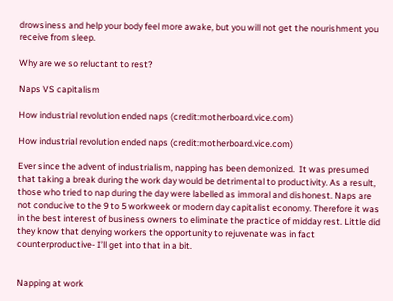drowsiness and help your body feel more awake, but you will not get the nourishment you receive from sleep.

Why are we so reluctant to rest?

Naps VS capitalism

How industrial revolution ended naps (credit:motherboard.vice.com)

How industrial revolution ended naps (credit:motherboard.vice.com)

Ever since the advent of industrialism, napping has been demonized.  It was presumed that taking a break during the work day would be detrimental to productivity. As a result, those who tried to nap during the day were labelled as immoral and dishonest. Naps are not conducive to the 9 to 5 workweek or modern day capitalist economy. Therefore it was in the best interest of business owners to eliminate the practice of midday rest. Little did they know that denying workers the opportunity to rejuvenate was in fact counterproductive- I’ll get into that in a bit.


Napping at work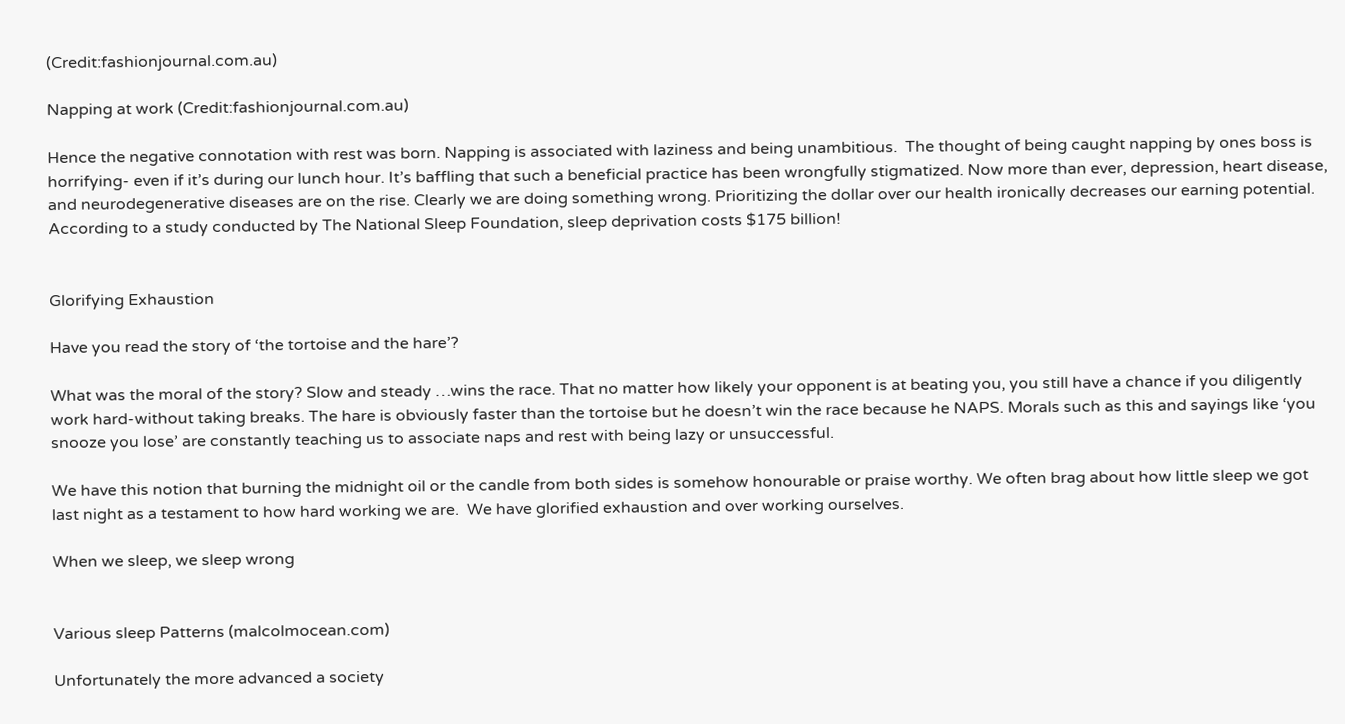(Credit:fashionjournal.com.au)

Napping at work (Credit:fashionjournal.com.au)

Hence the negative connotation with rest was born. Napping is associated with laziness and being unambitious.  The thought of being caught napping by ones boss is horrifying- even if it’s during our lunch hour. It’s baffling that such a beneficial practice has been wrongfully stigmatized. Now more than ever, depression, heart disease, and neurodegenerative diseases are on the rise. Clearly we are doing something wrong. Prioritizing the dollar over our health ironically decreases our earning potential.  According to a study conducted by The National Sleep Foundation, sleep deprivation costs $175 billion!


Glorifying Exhaustion

Have you read the story of ‘the tortoise and the hare’?

What was the moral of the story? Slow and steady …wins the race. That no matter how likely your opponent is at beating you, you still have a chance if you diligently work hard-without taking breaks. The hare is obviously faster than the tortoise but he doesn’t win the race because he NAPS. Morals such as this and sayings like ‘you snooze you lose’ are constantly teaching us to associate naps and rest with being lazy or unsuccessful.

We have this notion that burning the midnight oil or the candle from both sides is somehow honourable or praise worthy. We often brag about how little sleep we got last night as a testament to how hard working we are.  We have glorified exhaustion and over working ourselves.

When we sleep, we sleep wrong


Various sleep Patterns (malcolmocean.com)

Unfortunately the more advanced a society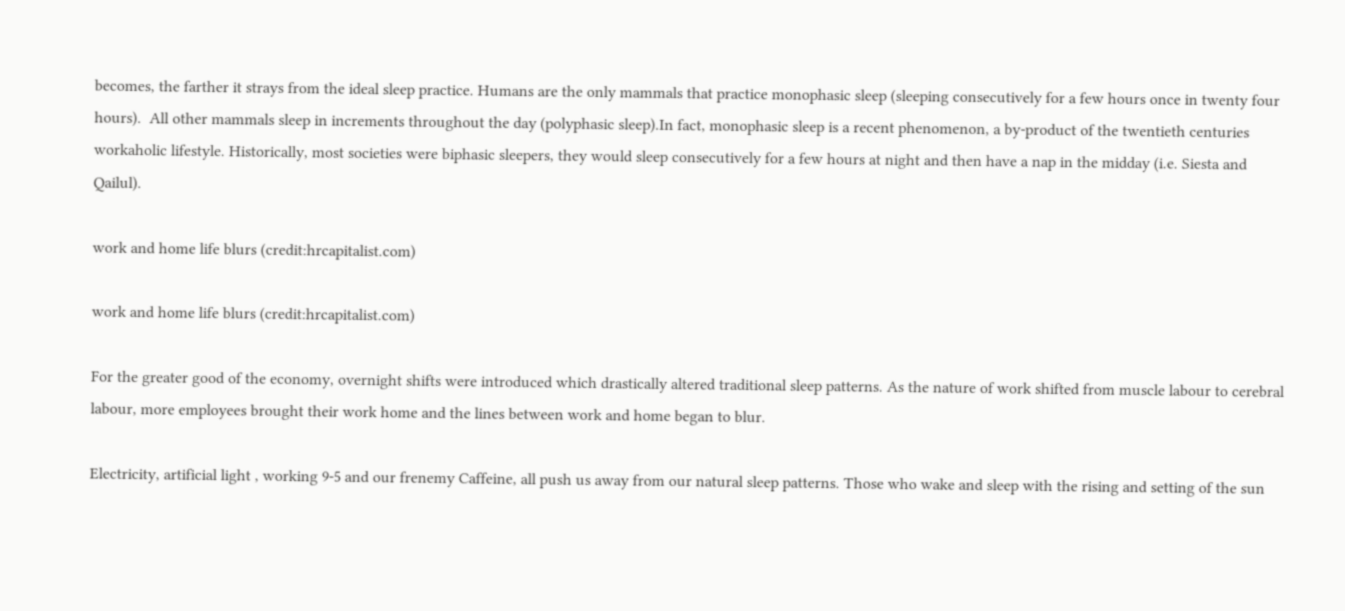becomes, the farther it strays from the ideal sleep practice. Humans are the only mammals that practice monophasic sleep (sleeping consecutively for a few hours once in twenty four hours).  All other mammals sleep in increments throughout the day (polyphasic sleep).In fact, monophasic sleep is a recent phenomenon, a by-product of the twentieth centuries workaholic lifestyle. Historically, most societies were biphasic sleepers, they would sleep consecutively for a few hours at night and then have a nap in the midday (i.e. Siesta and Qailul).

work and home life blurs (credit:hrcapitalist.com)

work and home life blurs (credit:hrcapitalist.com)

For the greater good of the economy, overnight shifts were introduced which drastically altered traditional sleep patterns. As the nature of work shifted from muscle labour to cerebral labour, more employees brought their work home and the lines between work and home began to blur.

Electricity, artificial light , working 9-5 and our frenemy Caffeine, all push us away from our natural sleep patterns. Those who wake and sleep with the rising and setting of the sun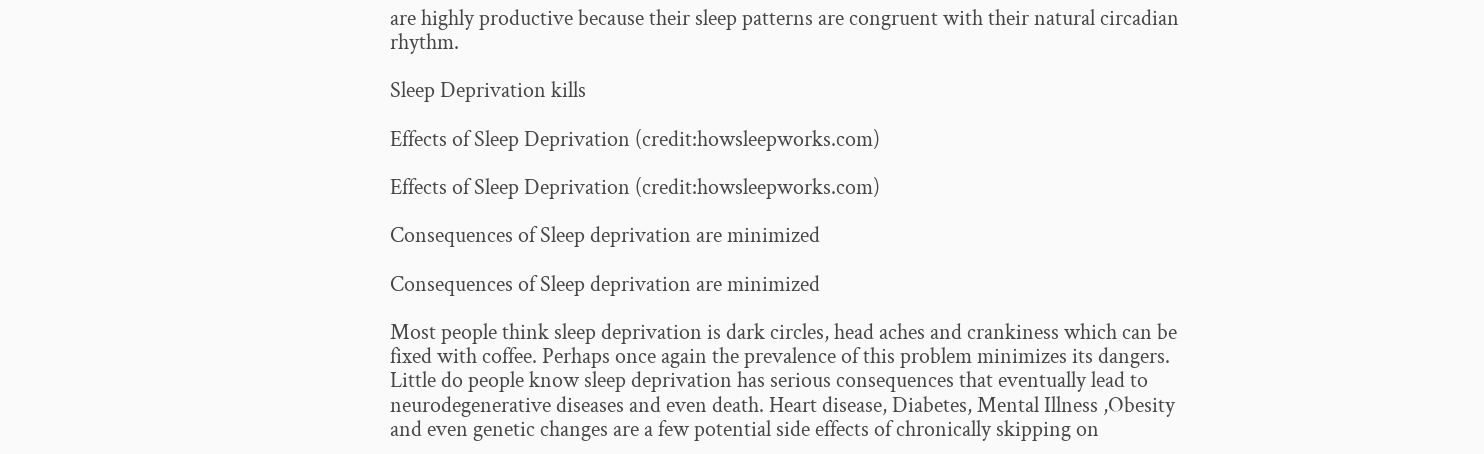are highly productive because their sleep patterns are congruent with their natural circadian rhythm.

Sleep Deprivation kills

Effects of Sleep Deprivation (credit:howsleepworks.com)

Effects of Sleep Deprivation (credit:howsleepworks.com)

Consequences of Sleep deprivation are minimized

Consequences of Sleep deprivation are minimized

Most people think sleep deprivation is dark circles, head aches and crankiness which can be fixed with coffee. Perhaps once again the prevalence of this problem minimizes its dangers.  Little do people know sleep deprivation has serious consequences that eventually lead to neurodegenerative diseases and even death. Heart disease, Diabetes, Mental Illness ,Obesity and even genetic changes are a few potential side effects of chronically skipping on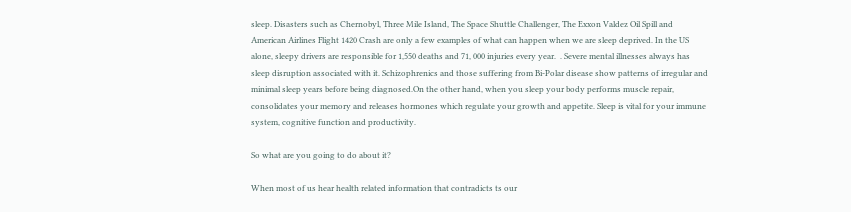sleep. Disasters such as Chernobyl, Three Mile Island, The Space Shuttle Challenger, The Exxon Valdez Oil Spill and American Airlines Flight 1420 Crash are only a few examples of what can happen when we are sleep deprived. In the US alone, sleepy drivers are responsible for 1,550 deaths and 71, 000 injuries every year.  . Severe mental illnesses always has sleep disruption associated with it. Schizophrenics and those suffering from Bi-Polar disease show patterns of irregular and minimal sleep years before being diagnosed.On the other hand, when you sleep your body performs muscle repair, consolidates your memory and releases hormones which regulate your growth and appetite. Sleep is vital for your immune system, cognitive function and productivity.

So what are you going to do about it?

When most of us hear health related information that contradicts ts our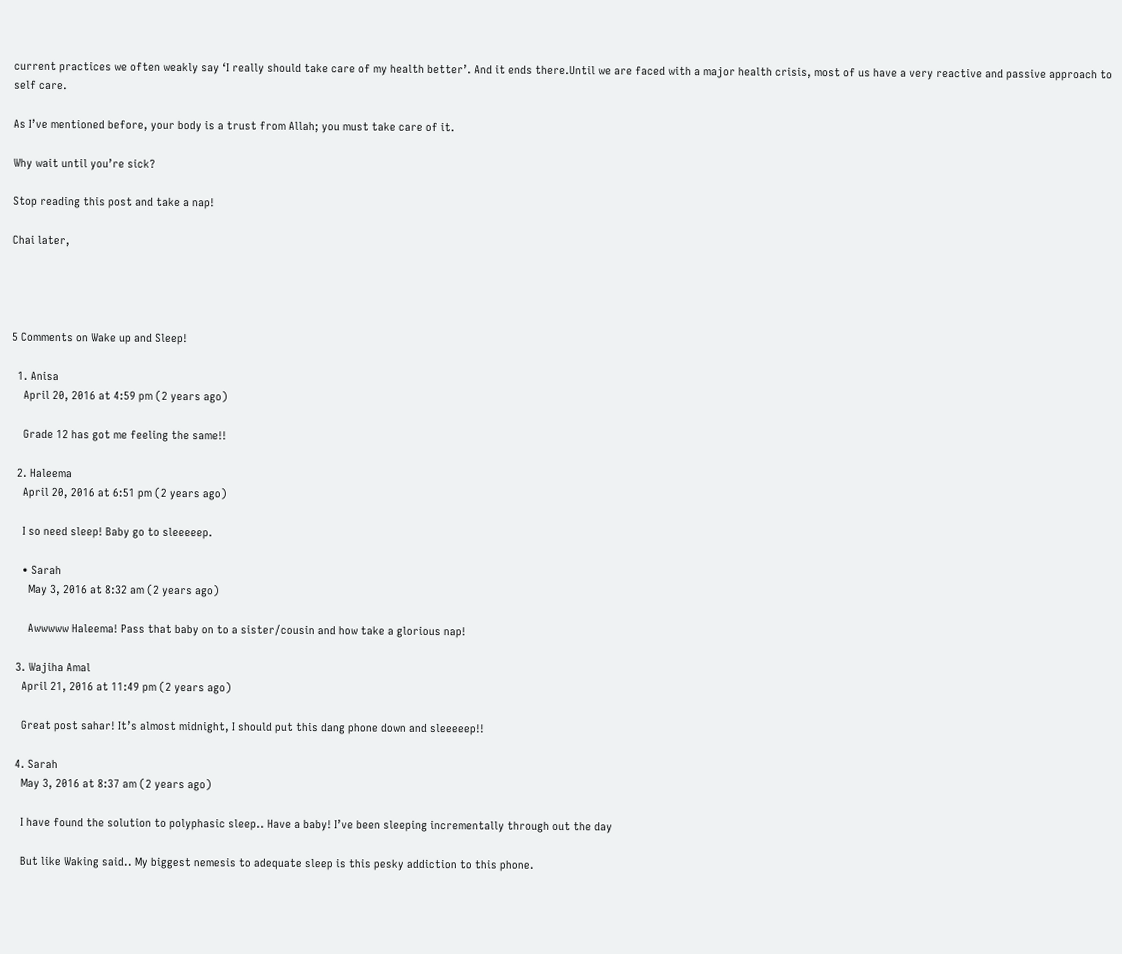current practices we often weakly say ‘I really should take care of my health better’. And it ends there.Until we are faced with a major health crisis, most of us have a very reactive and passive approach to self care.

As I’ve mentioned before, your body is a trust from Allah; you must take care of it.

Why wait until you’re sick?

Stop reading this post and take a nap!

Chai later,




5 Comments on Wake up and Sleep!

  1. Anisa
    April 20, 2016 at 4:59 pm (2 years ago)

    Grade 12 has got me feeling the same!!

  2. Haleema
    April 20, 2016 at 6:51 pm (2 years ago)

    I so need sleep! Baby go to sleeeeep.

    • Sarah
      May 3, 2016 at 8:32 am (2 years ago)

      Awwwww Haleema! Pass that baby on to a sister/cousin and how take a glorious nap!

  3. Wajiha Amal
    April 21, 2016 at 11:49 pm (2 years ago)

    Great post sahar! It’s almost midnight, I should put this dang phone down and sleeeeep!!

  4. Sarah
    May 3, 2016 at 8:37 am (2 years ago)

    I have found the solution to polyphasic sleep.. Have a baby! I’ve been sleeping incrementally through out the day

    But like Waking said.. My biggest nemesis to adequate sleep is this pesky addiction to this phone.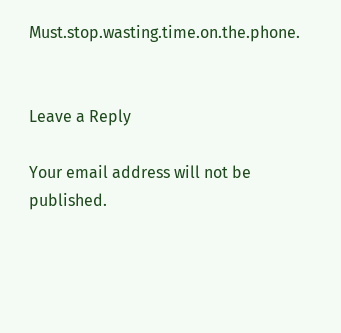Must.stop.wasting.time.on.the.phone.


Leave a Reply

Your email address will not be published.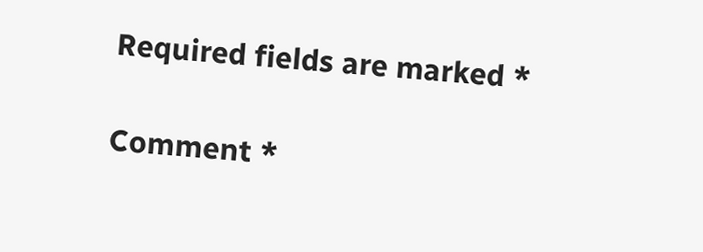Required fields are marked *

Comment *